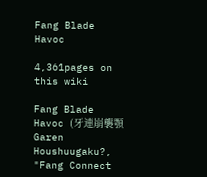Fang Blade Havoc

4,361pages on
this wiki

Fang Blade Havoc (牙連崩襲顎 Garen Houshuugaku?, "Fang Connect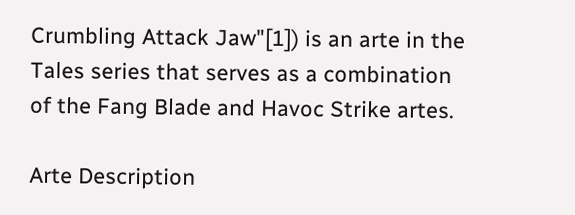Crumbling Attack Jaw"[1]) is an arte in the Tales series that serves as a combination of the Fang Blade and Havoc Strike artes.

Arte Description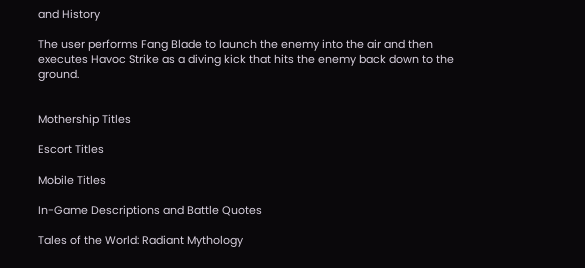and History

The user performs Fang Blade to launch the enemy into the air and then executes Havoc Strike as a diving kick that hits the enemy back down to the ground.


Mothership Titles

Escort Titles

Mobile Titles

In-Game Descriptions and Battle Quotes

Tales of the World: Radiant Mythology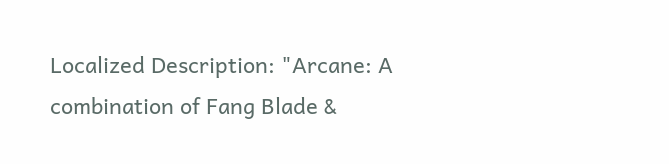Localized Description: "Arcane: A combination of Fang Blade &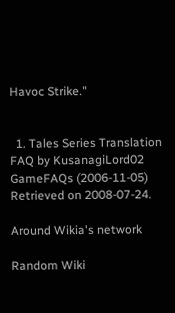Havoc Strike."


  1. Tales Series Translation FAQ by KusanagiLord02 GameFAQs (2006-11-05) Retrieved on 2008-07-24.

Around Wikia's network

Random Wiki